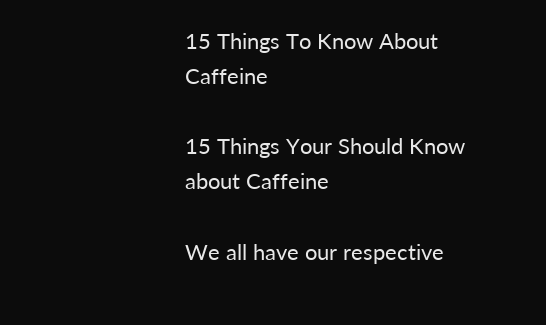15 Things To Know About Caffeine

15 Things Your Should Know about Caffeine

We all have our respective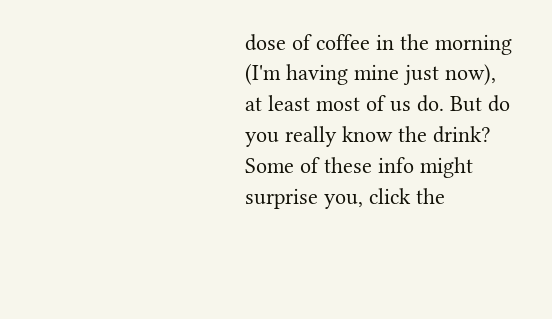dose of coffee in the morning (I'm having mine just now), at least most of us do. But do you really know the drink? Some of these info might surprise you, click the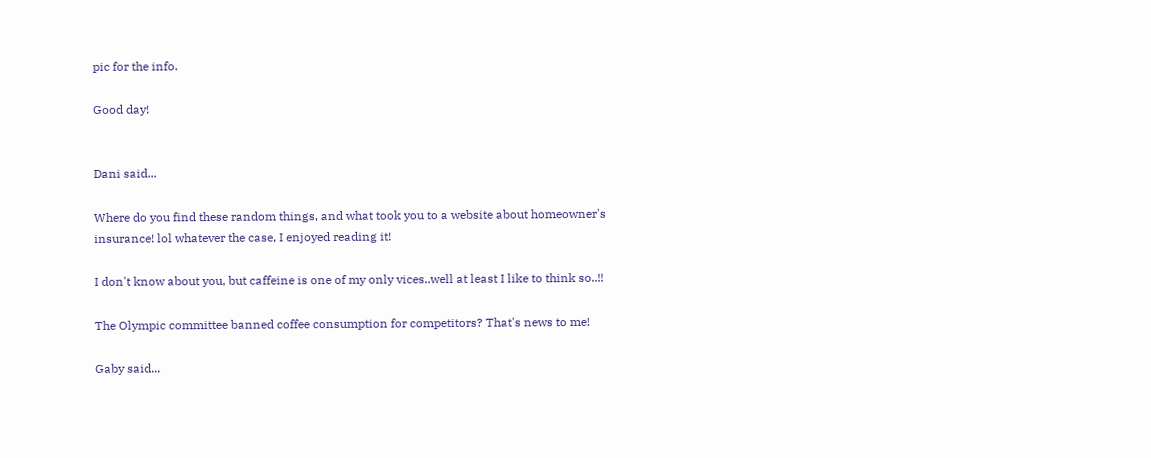pic for the info.

Good day!


Dani said...

Where do you find these random things, and what took you to a website about homeowner's insurance! lol whatever the case, I enjoyed reading it!

I don't know about you, but caffeine is one of my only vices..well at least I like to think so..!!

The Olympic committee banned coffee consumption for competitors? That's news to me!

Gaby said...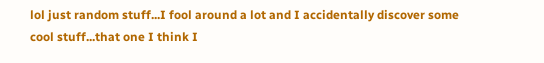lol just random stuff...I fool around a lot and I accidentally discover some cool stuff...that one I think I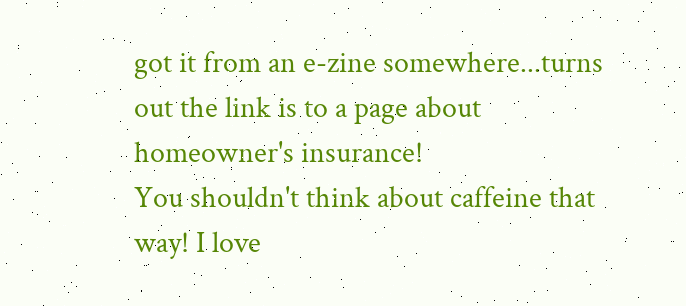got it from an e-zine somewhere...turns out the link is to a page about homeowner's insurance!
You shouldn't think about caffeine that way! I love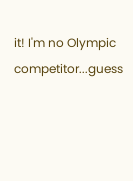it! I'm no Olympic competitor...guess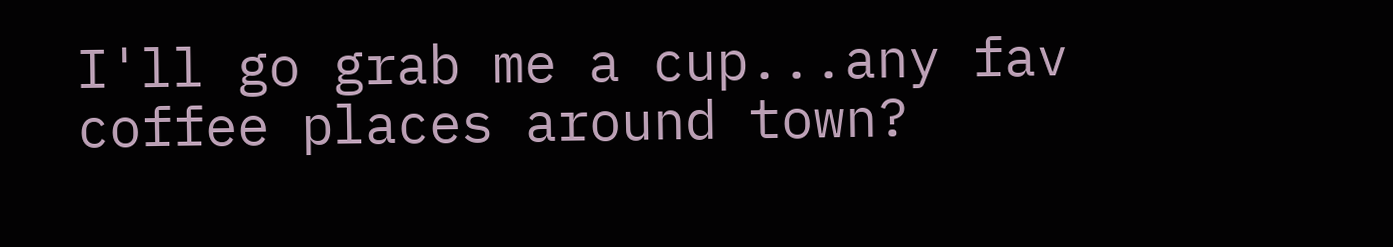I'll go grab me a cup...any fav coffee places around town?